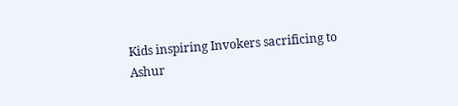Kids inspiring Invokers sacrificing to Ashur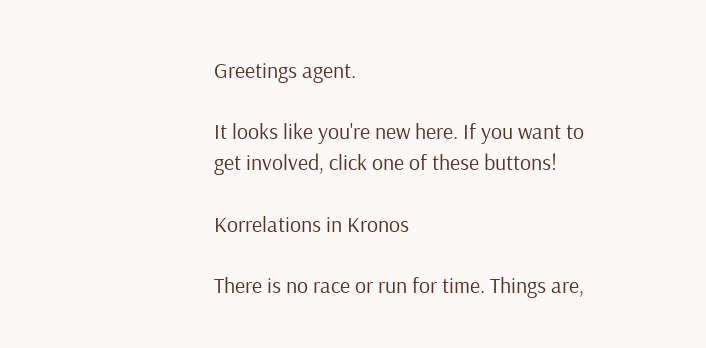Greetings agent.

It looks like you're new here. If you want to get involved, click one of these buttons!

Korrelations in Kronos

There is no race or run for time. Things are,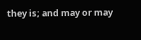they is; and may or may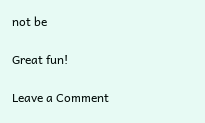not be

Great fun!

Leave a Comment